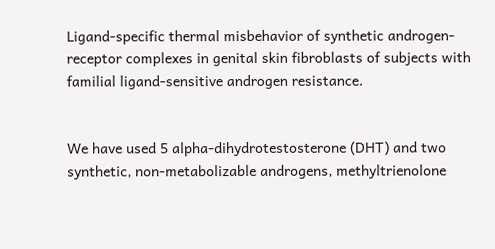Ligand-specific thermal misbehavior of synthetic androgen-receptor complexes in genital skin fibroblasts of subjects with familial ligand-sensitive androgen resistance.


We have used 5 alpha-dihydrotestosterone (DHT) and two synthetic, non-metabolizable androgens, methyltrienolone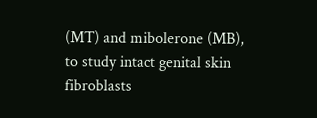(MT) and mibolerone (MB), to study intact genital skin fibroblasts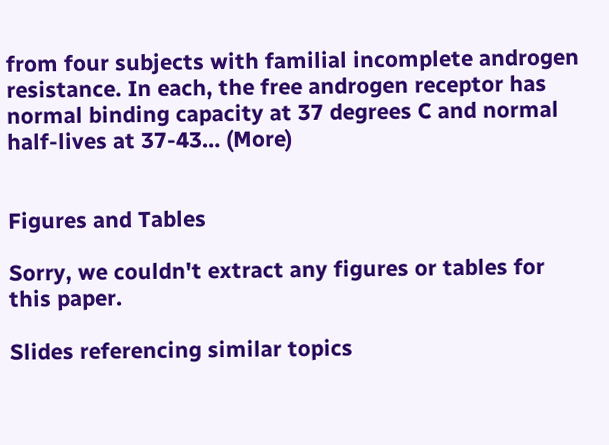from four subjects with familial incomplete androgen resistance. In each, the free androgen receptor has normal binding capacity at 37 degrees C and normal half-lives at 37-43… (More)


Figures and Tables

Sorry, we couldn't extract any figures or tables for this paper.

Slides referencing similar topics